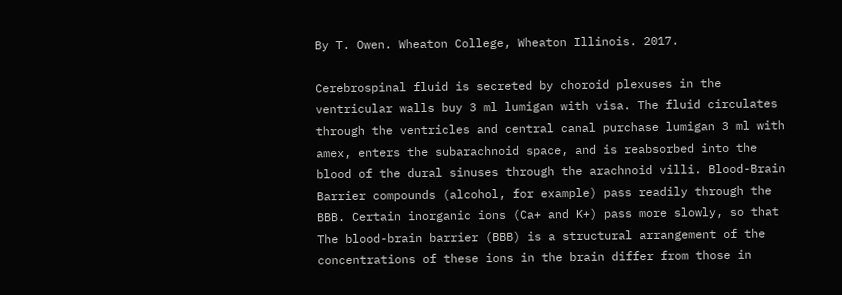By T. Owen. Wheaton College, Wheaton Illinois. 2017.

Cerebrospinal fluid is secreted by choroid plexuses in the ventricular walls buy 3 ml lumigan with visa. The fluid circulates through the ventricles and central canal purchase lumigan 3 ml with amex, enters the subarachnoid space, and is reabsorbed into the blood of the dural sinuses through the arachnoid villi. Blood-Brain Barrier compounds (alcohol, for example) pass readily through the BBB. Certain inorganic ions (Ca+ and K+) pass more slowly, so that The blood-brain barrier (BBB) is a structural arrangement of the concentrations of these ions in the brain differ from those in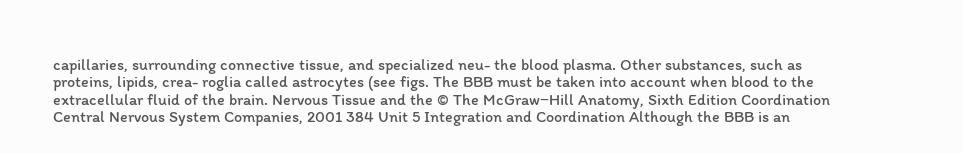capillaries, surrounding connective tissue, and specialized neu- the blood plasma. Other substances, such as proteins, lipids, crea- roglia called astrocytes (see figs. The BBB must be taken into account when blood to the extracellular fluid of the brain. Nervous Tissue and the © The McGraw−Hill Anatomy, Sixth Edition Coordination Central Nervous System Companies, 2001 384 Unit 5 Integration and Coordination Although the BBB is an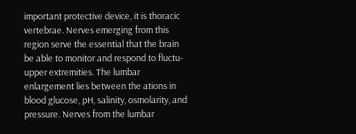important protective device, it is thoracic vertebrae. Nerves emerging from this region serve the essential that the brain be able to monitor and respond to fluctu- upper extremities. The lumbar enlargement lies between the ations in blood glucose, pH, salinity, osmolarity, and pressure. Nerves from the lumbar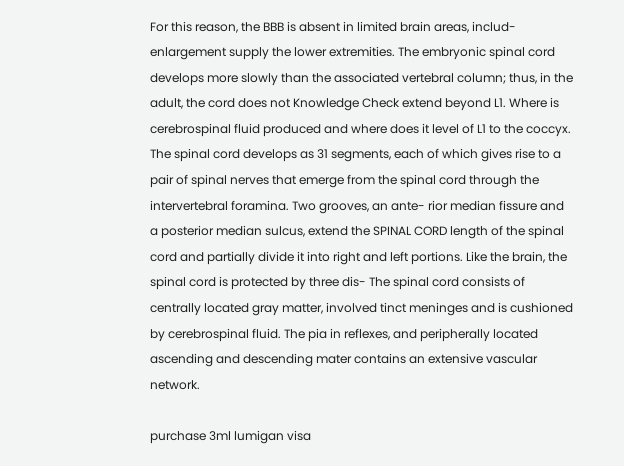For this reason, the BBB is absent in limited brain areas, includ- enlargement supply the lower extremities. The embryonic spinal cord develops more slowly than the associated vertebral column; thus, in the adult, the cord does not Knowledge Check extend beyond L1. Where is cerebrospinal fluid produced and where does it level of L1 to the coccyx. The spinal cord develops as 31 segments, each of which gives rise to a pair of spinal nerves that emerge from the spinal cord through the intervertebral foramina. Two grooves, an ante- rior median fissure and a posterior median sulcus, extend the SPINAL CORD length of the spinal cord and partially divide it into right and left portions. Like the brain, the spinal cord is protected by three dis- The spinal cord consists of centrally located gray matter, involved tinct meninges and is cushioned by cerebrospinal fluid. The pia in reflexes, and peripherally located ascending and descending mater contains an extensive vascular network.

purchase 3ml lumigan visa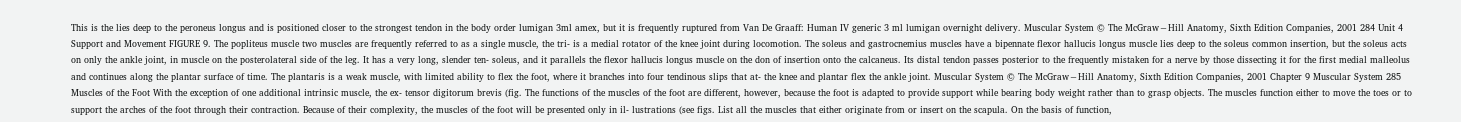This is the lies deep to the peroneus longus and is positioned closer to the strongest tendon in the body order lumigan 3ml amex, but it is frequently ruptured from Van De Graaff: Human IV generic 3 ml lumigan overnight delivery. Muscular System © The McGraw−Hill Anatomy, Sixth Edition Companies, 2001 284 Unit 4 Support and Movement FIGURE 9. The popliteus muscle two muscles are frequently referred to as a single muscle, the tri- is a medial rotator of the knee joint during locomotion. The soleus and gastrocnemius muscles have a bipennate flexor hallucis longus muscle lies deep to the soleus common insertion, but the soleus acts on only the ankle joint, in muscle on the posterolateral side of the leg. It has a very long, slender ten- soleus, and it parallels the flexor hallucis longus muscle on the don of insertion onto the calcaneus. Its distal tendon passes posterior to the frequently mistaken for a nerve by those dissecting it for the first medial malleolus and continues along the plantar surface of time. The plantaris is a weak muscle, with limited ability to flex the foot, where it branches into four tendinous slips that at- the knee and plantar flex the ankle joint. Muscular System © The McGraw−Hill Anatomy, Sixth Edition Companies, 2001 Chapter 9 Muscular System 285 Muscles of the Foot With the exception of one additional intrinsic muscle, the ex- tensor digitorum brevis (fig. The functions of the muscles of the foot are different, however, because the foot is adapted to provide support while bearing body weight rather than to grasp objects. The muscles function either to move the toes or to support the arches of the foot through their contraction. Because of their complexity, the muscles of the foot will be presented only in il- lustrations (see figs. List all the muscles that either originate from or insert on the scapula. On the basis of function,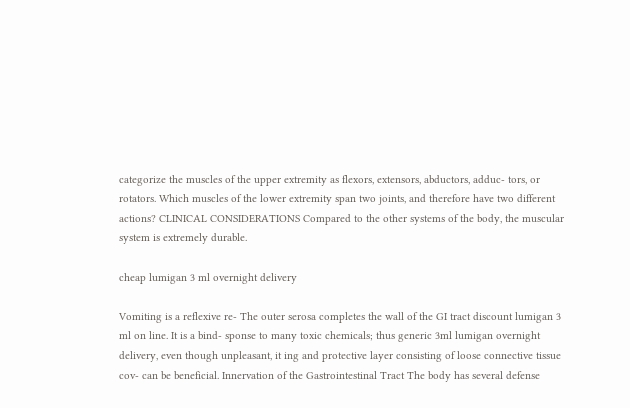categorize the muscles of the upper extremity as flexors, extensors, abductors, adduc- tors, or rotators. Which muscles of the lower extremity span two joints, and therefore have two different actions? CLINICAL CONSIDERATIONS Compared to the other systems of the body, the muscular system is extremely durable.

cheap lumigan 3 ml overnight delivery

Vomiting is a reflexive re- The outer serosa completes the wall of the GI tract discount lumigan 3 ml on line. It is a bind- sponse to many toxic chemicals; thus generic 3ml lumigan overnight delivery, even though unpleasant, it ing and protective layer consisting of loose connective tissue cov- can be beneficial. Innervation of the Gastrointestinal Tract The body has several defense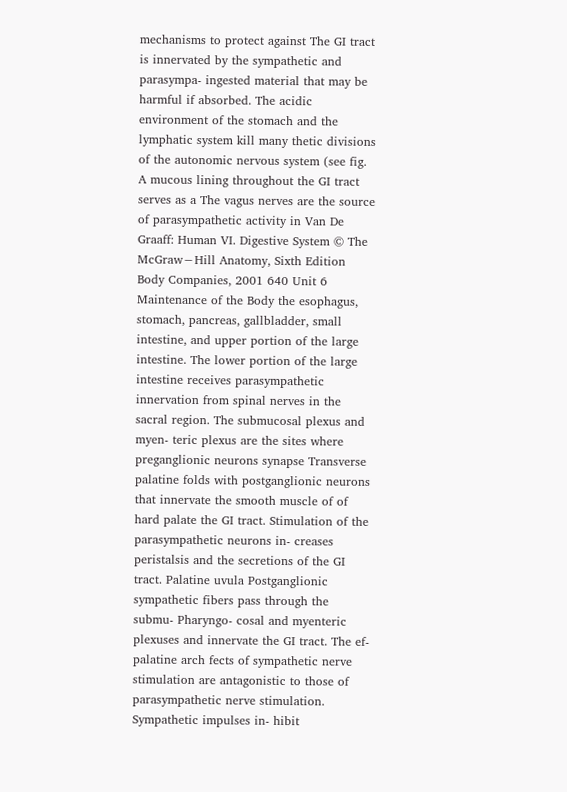mechanisms to protect against The GI tract is innervated by the sympathetic and parasympa- ingested material that may be harmful if absorbed. The acidic environment of the stomach and the lymphatic system kill many thetic divisions of the autonomic nervous system (see fig. A mucous lining throughout the GI tract serves as a The vagus nerves are the source of parasympathetic activity in Van De Graaff: Human VI. Digestive System © The McGraw−Hill Anatomy, Sixth Edition Body Companies, 2001 640 Unit 6 Maintenance of the Body the esophagus, stomach, pancreas, gallbladder, small intestine, and upper portion of the large intestine. The lower portion of the large intestine receives parasympathetic innervation from spinal nerves in the sacral region. The submucosal plexus and myen- teric plexus are the sites where preganglionic neurons synapse Transverse palatine folds with postganglionic neurons that innervate the smooth muscle of of hard palate the GI tract. Stimulation of the parasympathetic neurons in- creases peristalsis and the secretions of the GI tract. Palatine uvula Postganglionic sympathetic fibers pass through the submu- Pharyngo- cosal and myenteric plexuses and innervate the GI tract. The ef- palatine arch fects of sympathetic nerve stimulation are antagonistic to those of parasympathetic nerve stimulation. Sympathetic impulses in- hibit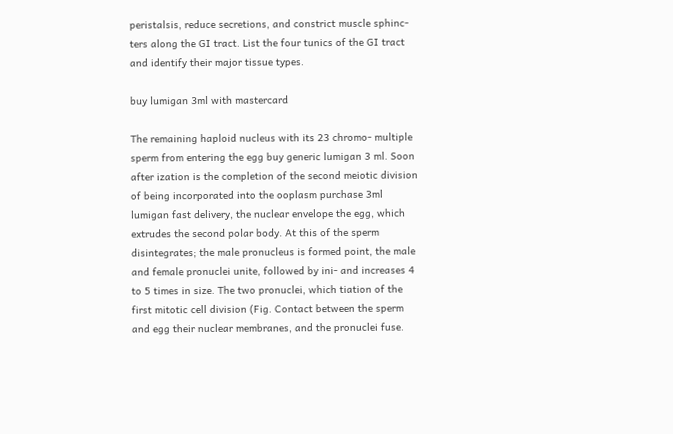peristalsis, reduce secretions, and constrict muscle sphinc- ters along the GI tract. List the four tunics of the GI tract and identify their major tissue types.

buy lumigan 3ml with mastercard

The remaining haploid nucleus with its 23 chromo- multiple sperm from entering the egg buy generic lumigan 3 ml. Soon after ization is the completion of the second meiotic division of being incorporated into the ooplasm purchase 3ml lumigan fast delivery, the nuclear envelope the egg, which extrudes the second polar body. At this of the sperm disintegrates; the male pronucleus is formed point, the male and female pronuclei unite, followed by ini- and increases 4 to 5 times in size. The two pronuclei, which tiation of the first mitotic cell division (Fig. Contact between the sperm and egg their nuclear membranes, and the pronuclei fuse.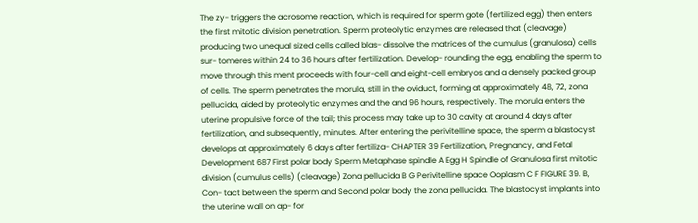The zy- triggers the acrosome reaction, which is required for sperm gote (fertilized egg) then enters the first mitotic division penetration. Sperm proteolytic enzymes are released that (cleavage) producing two unequal sized cells called blas- dissolve the matrices of the cumulus (granulosa) cells sur- tomeres within 24 to 36 hours after fertilization. Develop- rounding the egg, enabling the sperm to move through this ment proceeds with four-cell and eight-cell embryos and a densely packed group of cells. The sperm penetrates the morula, still in the oviduct, forming at approximately 48, 72, zona pellucida, aided by proteolytic enzymes and the and 96 hours, respectively. The morula enters the uterine propulsive force of the tail; this process may take up to 30 cavity at around 4 days after fertilization, and subsequently, minutes. After entering the perivitelline space, the sperm a blastocyst develops at approximately 6 days after fertiliza- CHAPTER 39 Fertilization, Pregnancy, and Fetal Development 687 First polar body Sperm Metaphase spindle A Egg H Spindle of Granulosa first mitotic division (cumulus cells) (cleavage) Zona pellucida B G Perivitelline space Ooplasm C F FIGURE 39. B, Con- tact between the sperm and Second polar body the zona pellucida. The blastocyst implants into the uterine wall on ap- for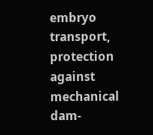embryo transport, protection against mechanical dam-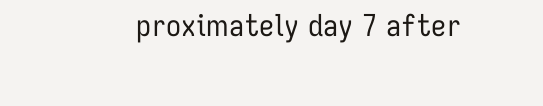proximately day 7 after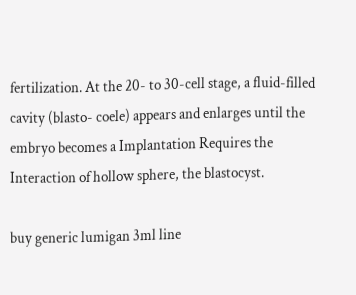fertilization. At the 20- to 30-cell stage, a fluid-filled cavity (blasto- coele) appears and enlarges until the embryo becomes a Implantation Requires the Interaction of hollow sphere, the blastocyst.

buy generic lumigan 3ml line